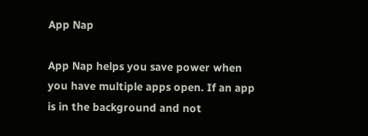App Nap

App Nap helps you save power when you have multiple apps open. If an app is in the background and not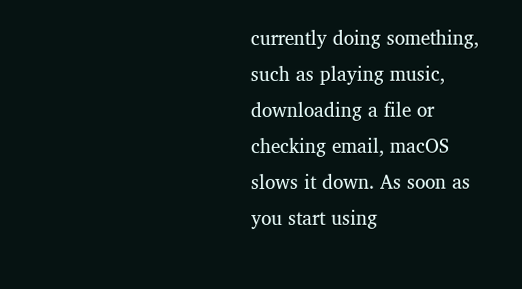currently doing something, such as playing music, downloading a file or checking email, macOS slows it down. As soon as you start using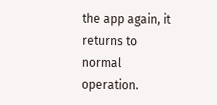the app again, it returns to normal operation.